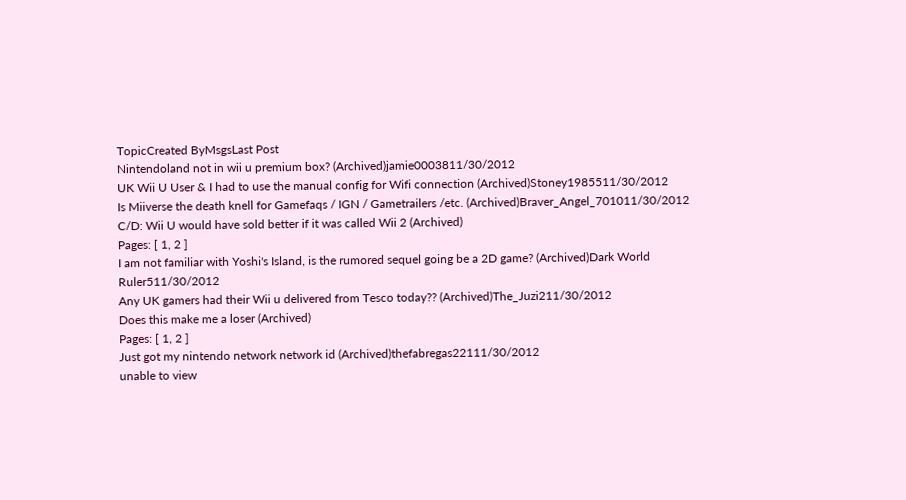TopicCreated ByMsgsLast Post
Nintendoland not in wii u premium box? (Archived)jamie0003811/30/2012
UK Wii U User & I had to use the manual config for Wifi connection (Archived)Stoney1985511/30/2012
Is Miiverse the death knell for Gamefaqs / IGN / Gametrailers /etc. (Archived)Braver_Angel_701011/30/2012
C/D: Wii U would have sold better if it was called Wii 2 (Archived)
Pages: [ 1, 2 ]
I am not familiar with Yoshi's Island, is the rumored sequel going be a 2D game? (Archived)Dark World Ruler511/30/2012
Any UK gamers had their Wii u delivered from Tesco today?? (Archived)The_Juzi211/30/2012
Does this make me a loser (Archived)
Pages: [ 1, 2 ]
Just got my nintendo network network id (Archived)thefabregas22111/30/2012
unable to view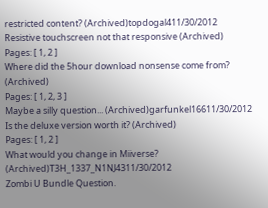restricted content? (Archived)topdogal411/30/2012
Resistive touchscreen not that responsive (Archived)
Pages: [ 1, 2 ]
Where did the 5hour download nonsense come from? (Archived)
Pages: [ 1, 2, 3 ]
Maybe a silly question... (Archived)garfunkel16611/30/2012
Is the deluxe version worth it? (Archived)
Pages: [ 1, 2 ]
What would you change in Miiverse? (Archived)T3H_1337_N1NJ4311/30/2012
Zombi U Bundle Question.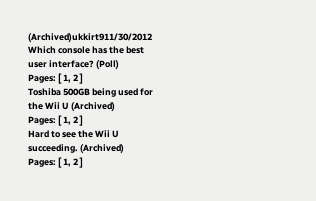(Archived)ukkirt911/30/2012
Which console has the best user interface? (Poll)
Pages: [ 1, 2 ]
Toshiba 500GB being used for the Wii U (Archived)
Pages: [ 1, 2 ]
Hard to see the Wii U succeeding. (Archived)
Pages: [ 1, 2 ]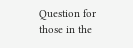Question for those in the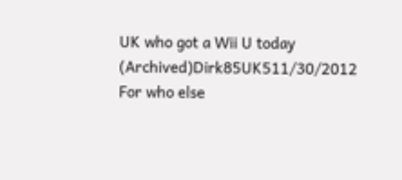UK who got a Wii U today (Archived)Dirk85UK511/30/2012
For who else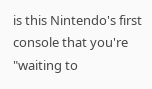is this Nintendo's first console that you're "waiting to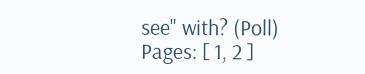see" with? (Poll)
Pages: [ 1, 2 ]